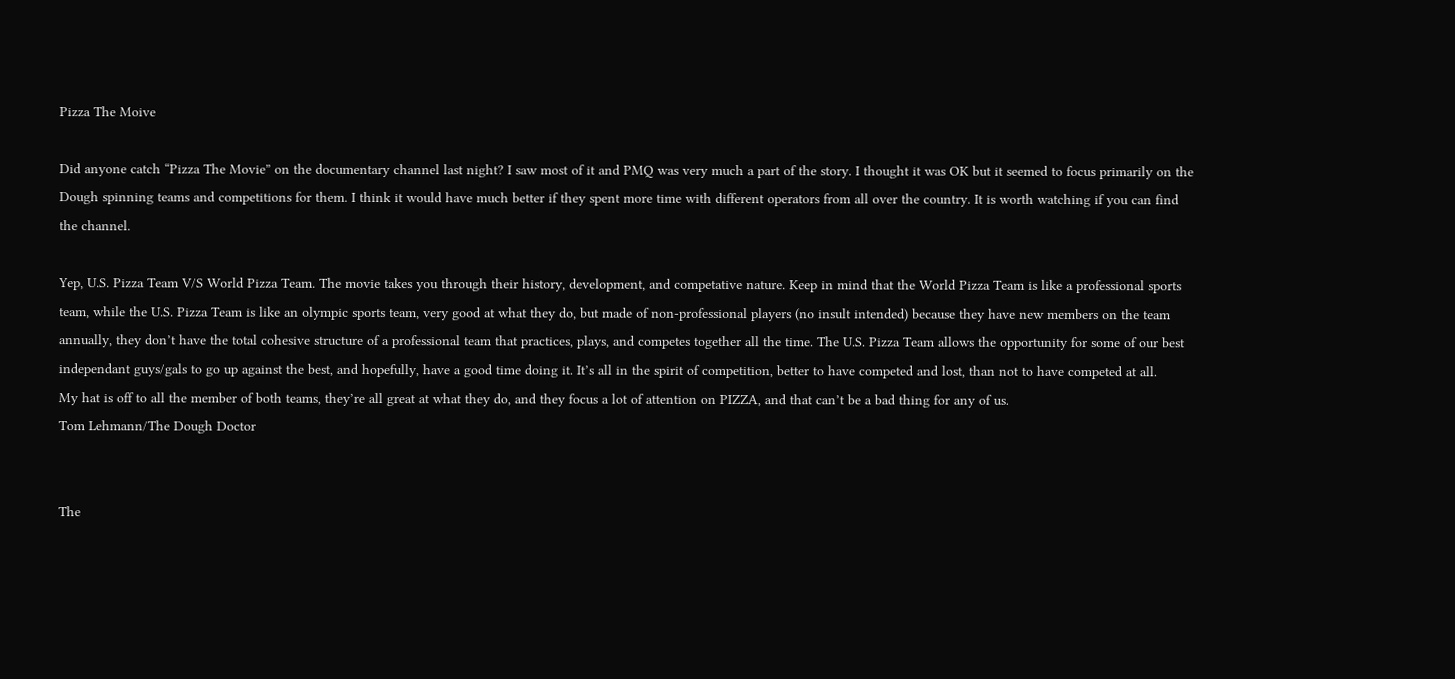Pizza The Moive

Did anyone catch “Pizza The Movie” on the documentary channel last night? I saw most of it and PMQ was very much a part of the story. I thought it was OK but it seemed to focus primarily on the Dough spinning teams and competitions for them. I think it would have much better if they spent more time with different operators from all over the country. It is worth watching if you can find the channel.

Yep, U.S. Pizza Team V/S World Pizza Team. The movie takes you through their history, development, and competative nature. Keep in mind that the World Pizza Team is like a professional sports team, while the U.S. Pizza Team is like an olympic sports team, very good at what they do, but made of non-professional players (no insult intended) because they have new members on the team annually, they don’t have the total cohesive structure of a professional team that practices, plays, and competes together all the time. The U.S. Pizza Team allows the opportunity for some of our best independant guys/gals to go up against the best, and hopefully, have a good time doing it. It’s all in the spirit of competition, better to have competed and lost, than not to have competed at all.
My hat is off to all the member of both teams, they’re all great at what they do, and they focus a lot of attention on PIZZA, and that can’t be a bad thing for any of us.
Tom Lehmann/The Dough Doctor


The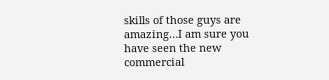skills of those guys are amazing…I am sure you have seen the new commercial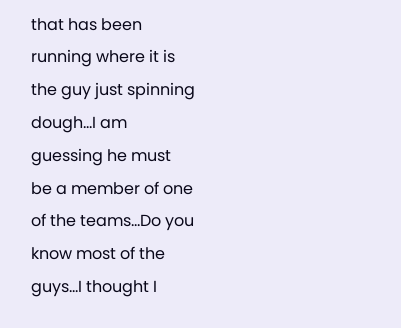that has been running where it is the guy just spinning dough…I am guessing he must be a member of one of the teams…Do you know most of the guys…I thought I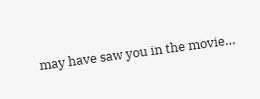may have saw you in the movie…